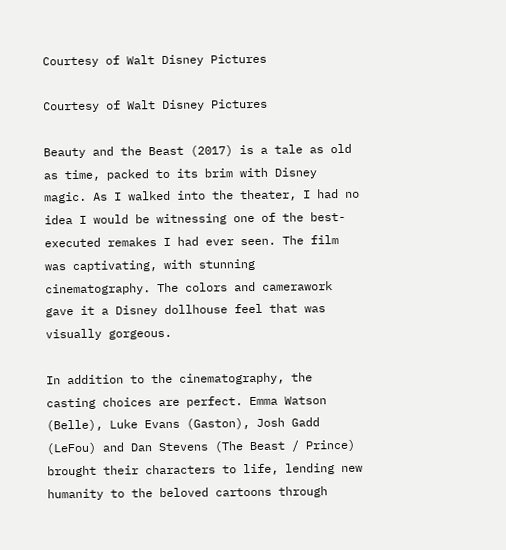Courtesy of Walt Disney Pictures

Courtesy of Walt Disney Pictures

Beauty and the Beast (2017) is a tale as old as time, packed to its brim with Disney magic. As I walked into the theater, I had no idea I would be witnessing one of the best-executed remakes I had ever seen. The film was captivating, with stunning cinematography. The colors and camerawork gave it a Disney dollhouse feel that was visually gorgeous.

In addition to the cinematography, the casting choices are perfect. Emma Watson (Belle), Luke Evans (Gaston), Josh Gadd (LeFou) and Dan Stevens (The Beast / Prince) brought their characters to life, lending new humanity to the beloved cartoons through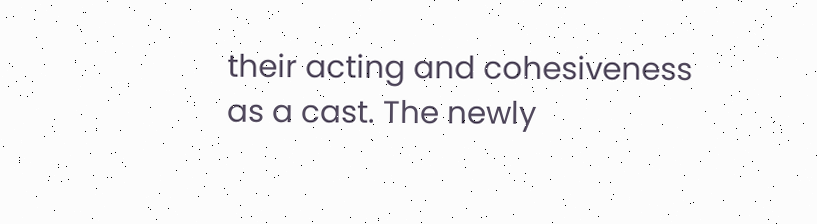their acting and cohesiveness as a cast. The newly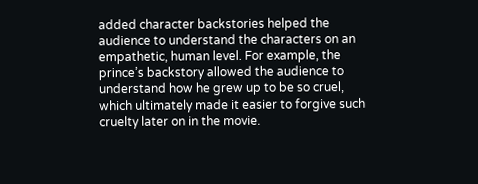added character backstories helped the audience to understand the characters on an empathetic, human level. For example, the prince’s backstory allowed the audience to understand how he grew up to be so cruel, which ultimately made it easier to forgive such cruelty later on in the movie.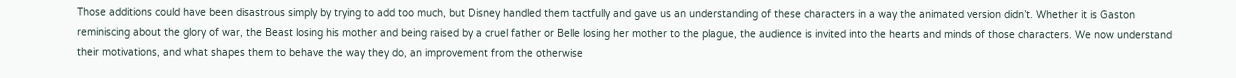Those additions could have been disastrous simply by trying to add too much, but Disney handled them tactfully and gave us an understanding of these characters in a way the animated version didn’t. Whether it is Gaston reminiscing about the glory of war, the Beast losing his mother and being raised by a cruel father or Belle losing her mother to the plague, the audience is invited into the hearts and minds of those characters. We now understand their motivations, and what shapes them to behave the way they do, an improvement from the otherwise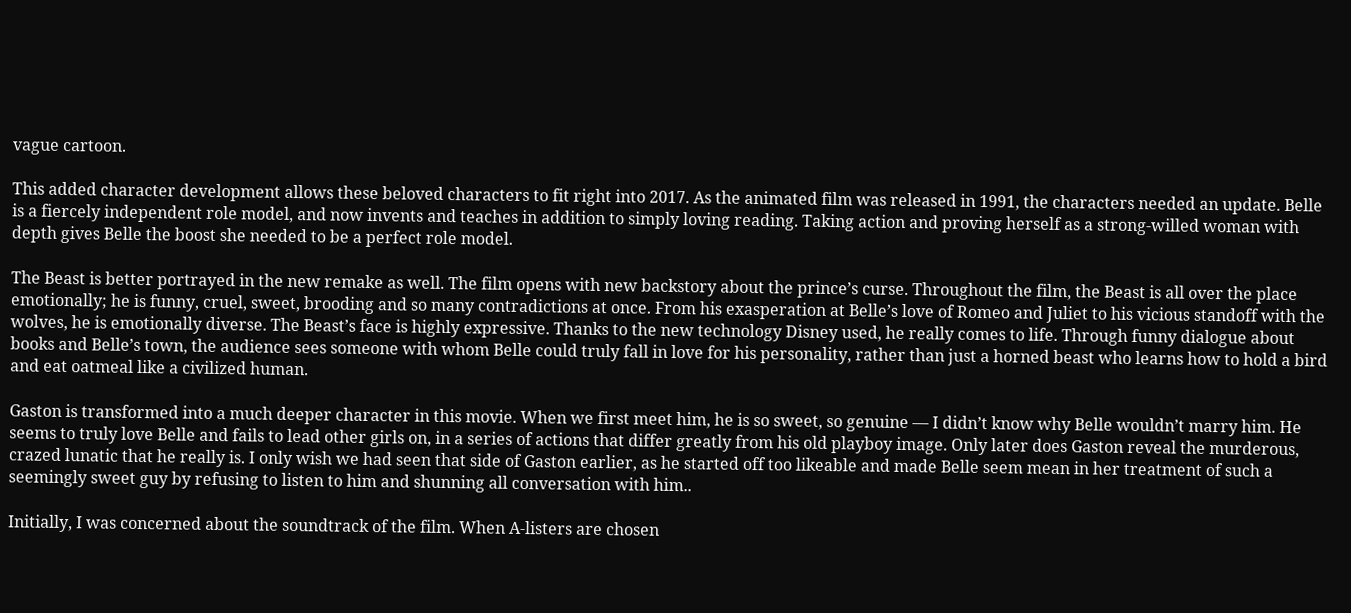vague cartoon.

This added character development allows these beloved characters to fit right into 2017. As the animated film was released in 1991, the characters needed an update. Belle is a fiercely independent role model, and now invents and teaches in addition to simply loving reading. Taking action and proving herself as a strong-willed woman with depth gives Belle the boost she needed to be a perfect role model.

The Beast is better portrayed in the new remake as well. The film opens with new backstory about the prince’s curse. Throughout the film, the Beast is all over the place emotionally; he is funny, cruel, sweet, brooding and so many contradictions at once. From his exasperation at Belle’s love of Romeo and Juliet to his vicious standoff with the wolves, he is emotionally diverse. The Beast’s face is highly expressive. Thanks to the new technology Disney used, he really comes to life. Through funny dialogue about books and Belle’s town, the audience sees someone with whom Belle could truly fall in love for his personality, rather than just a horned beast who learns how to hold a bird and eat oatmeal like a civilized human.

Gaston is transformed into a much deeper character in this movie. When we first meet him, he is so sweet, so genuine — I didn’t know why Belle wouldn’t marry him. He seems to truly love Belle and fails to lead other girls on, in a series of actions that differ greatly from his old playboy image. Only later does Gaston reveal the murderous, crazed lunatic that he really is. I only wish we had seen that side of Gaston earlier, as he started off too likeable and made Belle seem mean in her treatment of such a seemingly sweet guy by refusing to listen to him and shunning all conversation with him..

Initially, I was concerned about the soundtrack of the film. When A-listers are chosen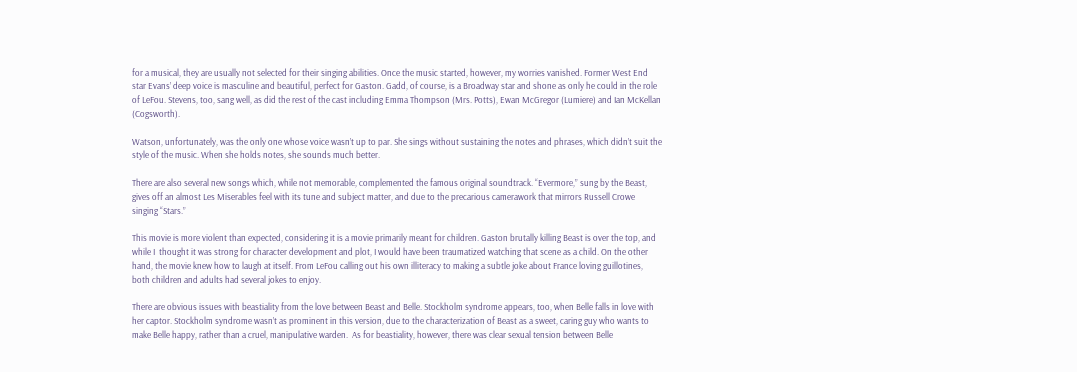for a musical, they are usually not selected for their singing abilities. Once the music started, however, my worries vanished. Former West End star Evans’ deep voice is masculine and beautiful, perfect for Gaston. Gadd, of course, is a Broadway star and shone as only he could in the role of LeFou. Stevens, too, sang well, as did the rest of the cast including Emma Thompson (Mrs. Potts), Ewan McGregor (Lumiere) and Ian McKellan (Cogsworth).

Watson, unfortunately, was the only one whose voice wasn’t up to par. She sings without sustaining the notes and phrases, which didn’t suit the style of the music. When she holds notes, she sounds much better.

There are also several new songs which, while not memorable, complemented the famous original soundtrack. “Evermore,” sung by the Beast, gives off an almost Les Miserables feel with its tune and subject matter, and due to the precarious camerawork that mirrors Russell Crowe singing “Stars.”

This movie is more violent than expected, considering it is a movie primarily meant for children. Gaston brutally killing Beast is over the top, and while I  thought it was strong for character development and plot, I would have been traumatized watching that scene as a child. On the other hand, the movie knew how to laugh at itself. From LeFou calling out his own illiteracy to making a subtle joke about France loving guillotines, both children and adults had several jokes to enjoy.

There are obvious issues with beastiality from the love between Beast and Belle. Stockholm syndrome appears, too, when Belle falls in love with her captor. Stockholm syndrome wasn’t as prominent in this version, due to the characterization of Beast as a sweet, caring guy who wants to make Belle happy, rather than a cruel, manipulative warden.  As for beastiality, however, there was clear sexual tension between Belle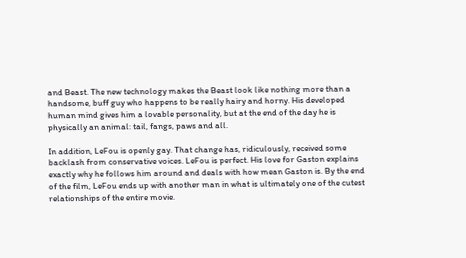and Beast. The new technology makes the Beast look like nothing more than a handsome, buff guy who happens to be really hairy and horny. His developed human mind gives him a lovable personality, but at the end of the day he is physically an animal: tail, fangs, paws and all.

In addition, LeFou is openly gay. That change has, ridiculously, received some backlash from conservative voices. LeFou is perfect. His love for Gaston explains exactly why he follows him around and deals with how mean Gaston is. By the end of the film, LeFou ends up with another man in what is ultimately one of the cutest relationships of the entire movie.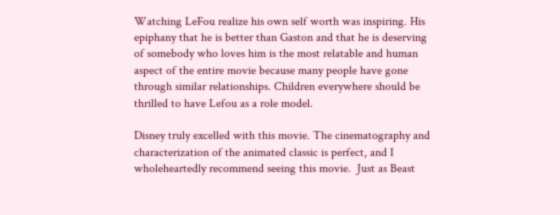Watching LeFou realize his own self worth was inspiring. His epiphany that he is better than Gaston and that he is deserving of somebody who loves him is the most relatable and human aspect of the entire movie because many people have gone through similar relationships. Children everywhere should be thrilled to have Lefou as a role model.

Disney truly excelled with this movie. The cinematography and characterization of the animated classic is perfect, and I wholeheartedly recommend seeing this movie.  Just as Beast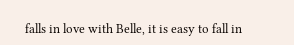falls in love with Belle, it is easy to fall in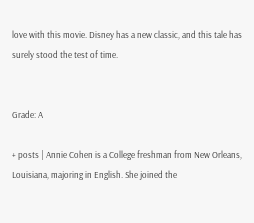love with this movie. Disney has a new classic, and this tale has surely stood the test of time.


Grade: A

+ posts | Annie Cohen is a College freshman from New Orleans, Louisiana, majoring in English. She joined the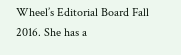Wheel’s Editorial Board Fall 2016. She has a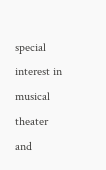special interest in musical theater and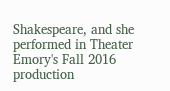Shakespeare, and she performed in Theater Emory's Fall 2016 production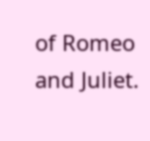of Romeo and Juliet.